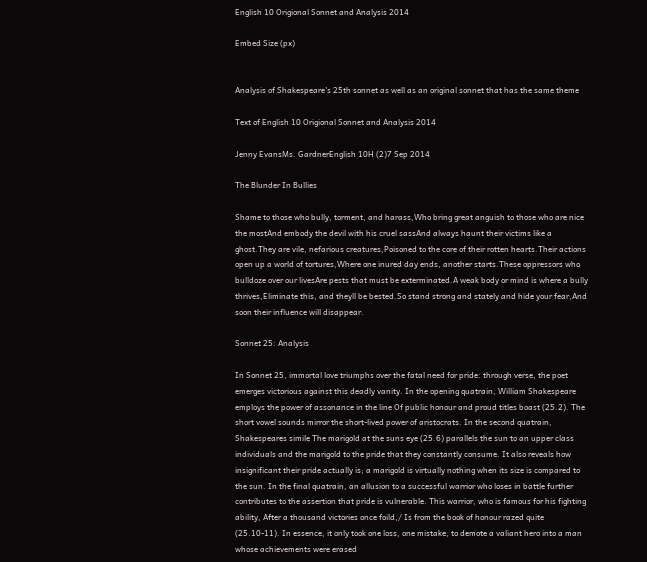English 10 Origional Sonnet and Analysis 2014

Embed Size (px)


Analysis of Shakespeare's 25th sonnet as well as an original sonnet that has the same theme

Text of English 10 Origional Sonnet and Analysis 2014

Jenny EvansMs. GardnerEnglish 10H (2)7 Sep 2014

The Blunder In Bullies

Shame to those who bully, torment, and harass,Who bring great anguish to those who are nice the mostAnd embody the devil with his cruel sassAnd always haunt their victims like a ghost.They are vile, nefarious creatures,Poisoned to the core of their rotten hearts.Their actions open up a world of tortures,Where one inured day ends, another starts.These oppressors who bulldoze over our livesAre pests that must be exterminated.A weak body or mind is where a bully thrives,Eliminate this, and theyll be bested.So stand strong and stately and hide your fear,And soon their influence will disappear.

Sonnet 25: Analysis

In Sonnet 25, immortal love triumphs over the fatal need for pride: through verse, the poet emerges victorious against this deadly vanity. In the opening quatrain, William Shakespeare employs the power of assonance in the line Of public honour and proud titles boast (25.2). The short vowel sounds mirror the short-lived power of aristocrats. In the second quatrain, Shakespeares simile The marigold at the suns eye (25.6) parallels the sun to an upper class individuals and the marigold to the pride that they constantly consume. It also reveals how insignificant their pride actually is; a marigold is virtually nothing when its size is compared to the sun. In the final quatrain, an allusion to a successful warrior who loses in battle further contributes to the assertion that pride is vulnerable. This warrior, who is famous for his fighting ability, After a thousand victories once foild,/ Is from the book of honour razed quite (25.10-11). In essence, it only took one loss, one mistake, to demote a valiant hero into a man whose achievements were erased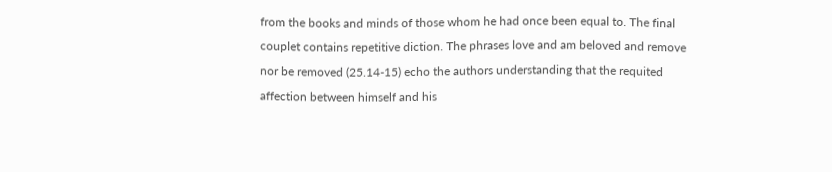from the books and minds of those whom he had once been equal to. The final couplet contains repetitive diction. The phrases love and am beloved and remove nor be removed (25.14-15) echo the authors understanding that the requited affection between himself and his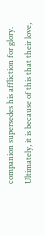companion supersedes his affliction for glory. Ultimately, it is because of this that their love,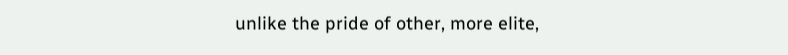unlike the pride of other, more elite,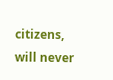citizens, will never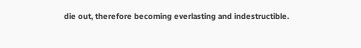die out, therefore becoming everlasting and indestructible.